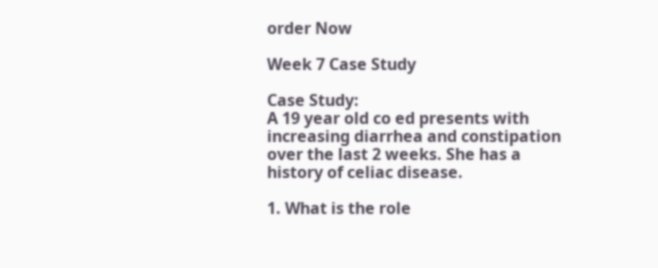order Now

Week 7 Case Study

Case Study:
A 19 year old co ed presents with increasing diarrhea and constipation over the last 2 weeks. She has a history of celiac disease.

1. What is the role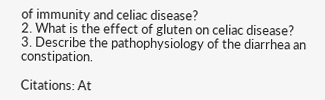of immunity and celiac disease?
2. What is the effect of gluten on celiac disease?
3. Describe the pathophysiology of the diarrhea an constipation.

Citations: At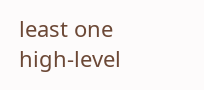least one high-level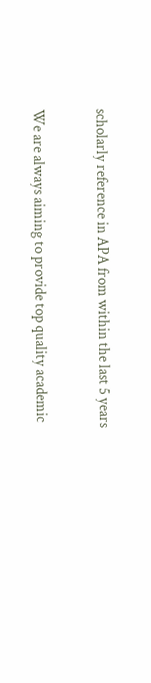scholarly reference in APA from within the last 5 years

We are always aiming to provide top quality academic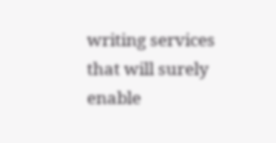writing services that will surely enable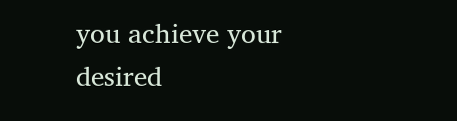you achieve your desired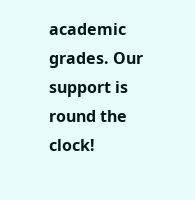academic grades. Our support is round the clock!